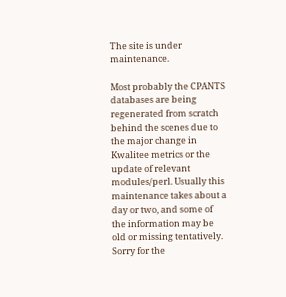The site is under maintenance.

Most probably the CPANTS databases are being regenerated from scratch behind the scenes due to the major change in Kwalitee metrics or the update of relevant modules/perl. Usually this maintenance takes about a day or two, and some of the information may be old or missing tentatively. Sorry for the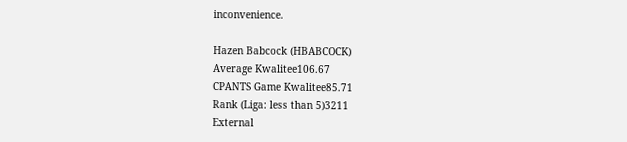inconvenience.

Hazen Babcock (HBABCOCK)
Average Kwalitee106.67
CPANTS Game Kwalitee85.71
Rank (Liga: less than 5)3211
External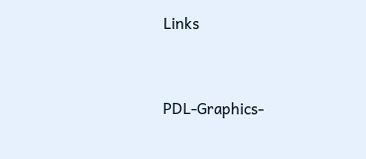Links


PDL-Graphics-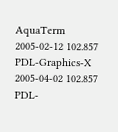AquaTerm 2005-02-12 102.857
PDL-Graphics-X 2005-04-02 102.857
PDL-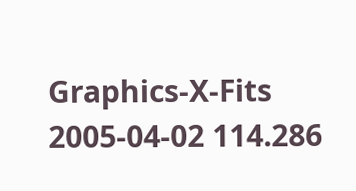Graphics-X-Fits 2005-04-02 114.286